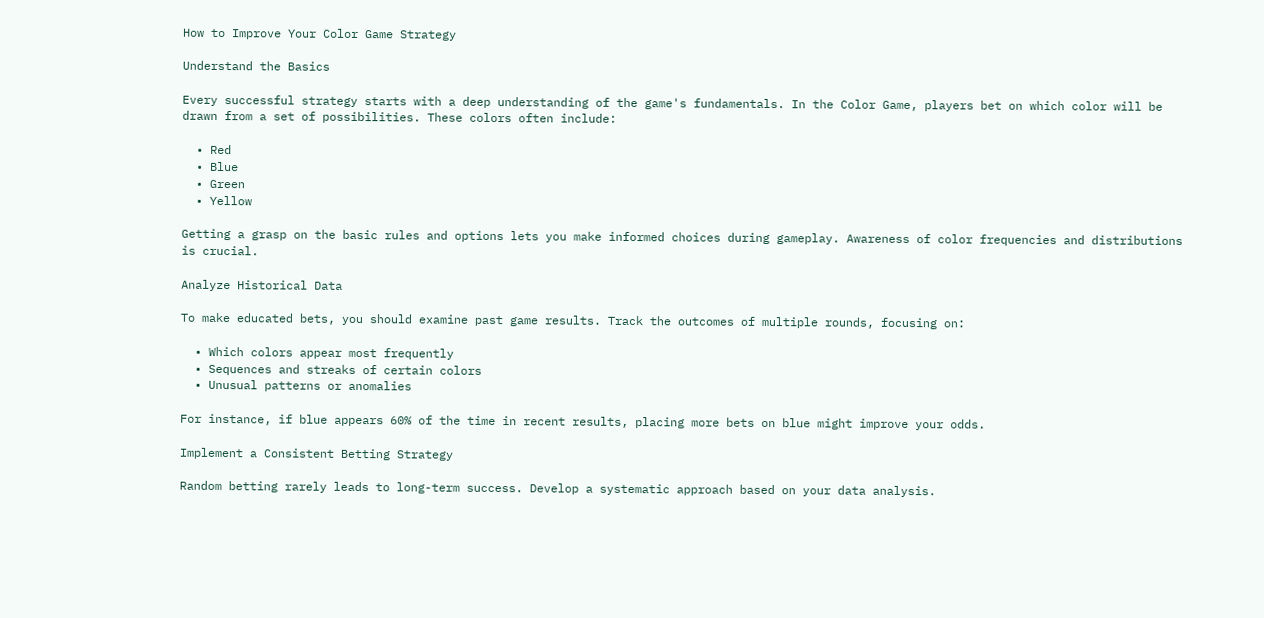How to Improve Your Color Game Strategy

Understand the Basics

Every successful strategy starts with a deep understanding of the game's fundamentals. In the Color Game, players bet on which color will be drawn from a set of possibilities. These colors often include:

  • Red
  • Blue
  • Green
  • Yellow

Getting a grasp on the basic rules and options lets you make informed choices during gameplay. Awareness of color frequencies and distributions is crucial.

Analyze Historical Data

To make educated bets, you should examine past game results. Track the outcomes of multiple rounds, focusing on:

  • Which colors appear most frequently
  • Sequences and streaks of certain colors
  • Unusual patterns or anomalies

For instance, if blue appears 60% of the time in recent results, placing more bets on blue might improve your odds.

Implement a Consistent Betting Strategy

Random betting rarely leads to long-term success. Develop a systematic approach based on your data analysis.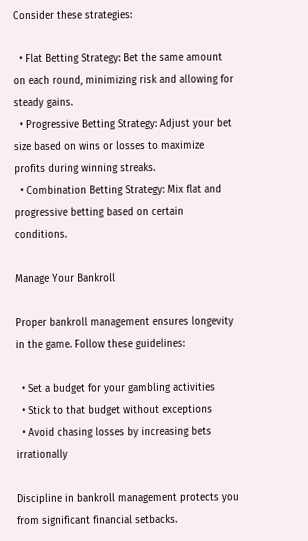Consider these strategies:

  • Flat Betting Strategy: Bet the same amount on each round, minimizing risk and allowing for steady gains.
  • Progressive Betting Strategy: Adjust your bet size based on wins or losses to maximize profits during winning streaks.
  • Combination Betting Strategy: Mix flat and progressive betting based on certain conditions.

Manage Your Bankroll

Proper bankroll management ensures longevity in the game. Follow these guidelines:

  • Set a budget for your gambling activities
  • Stick to that budget without exceptions
  • Avoid chasing losses by increasing bets irrationally

Discipline in bankroll management protects you from significant financial setbacks.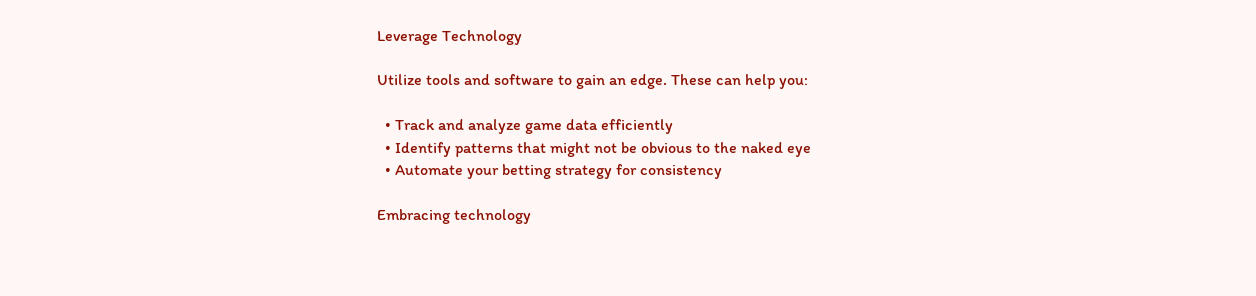Leverage Technology

Utilize tools and software to gain an edge. These can help you:

  • Track and analyze game data efficiently
  • Identify patterns that might not be obvious to the naked eye
  • Automate your betting strategy for consistency

Embracing technology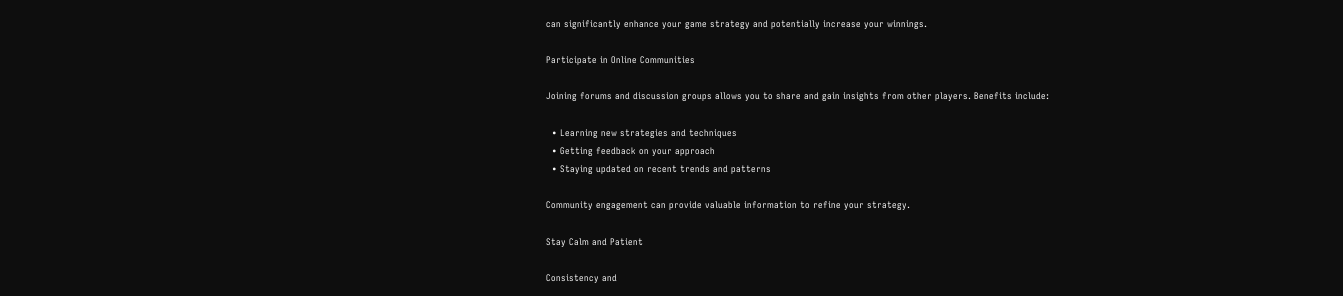can significantly enhance your game strategy and potentially increase your winnings.

Participate in Online Communities

Joining forums and discussion groups allows you to share and gain insights from other players. Benefits include:

  • Learning new strategies and techniques
  • Getting feedback on your approach
  • Staying updated on recent trends and patterns

Community engagement can provide valuable information to refine your strategy.

Stay Calm and Patient

Consistency and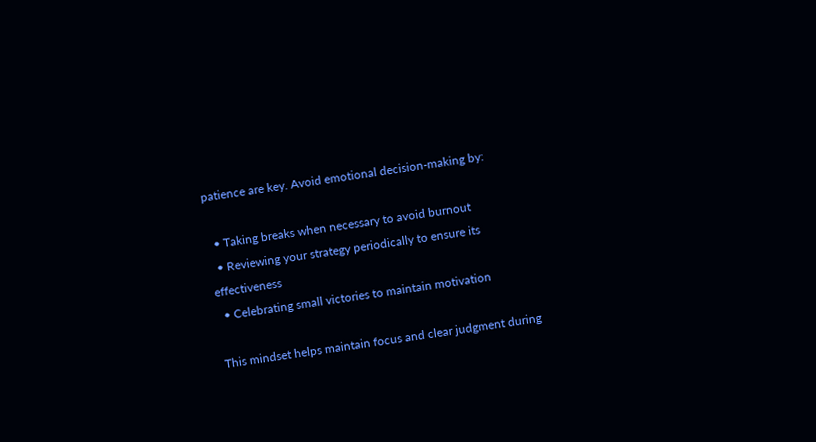patience are key. Avoid emotional decision-making by:

  • Taking breaks when necessary to avoid burnout
  • Reviewing your strategy periodically to ensure its effectiveness
  • Celebrating small victories to maintain motivation

This mindset helps maintain focus and clear judgment during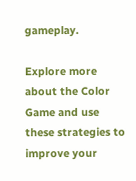gameplay.

Explore more about the Color Game and use these strategies to improve your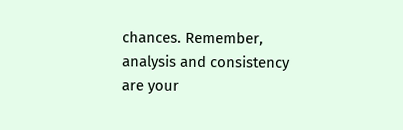chances. Remember, analysis and consistency are your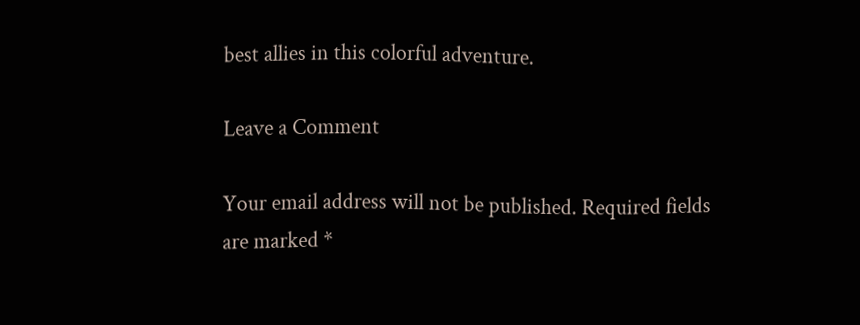best allies in this colorful adventure.

Leave a Comment

Your email address will not be published. Required fields are marked *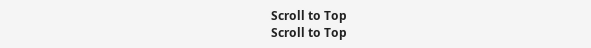Scroll to Top
Scroll to Top